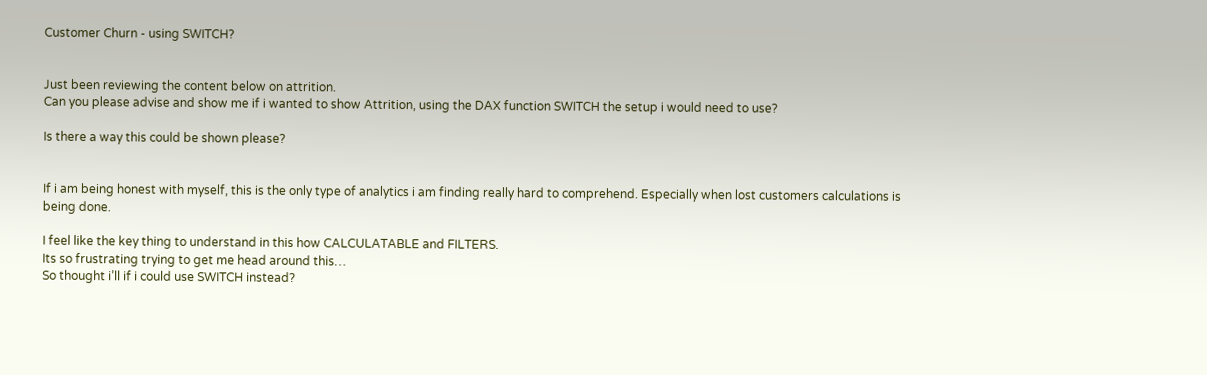Customer Churn - using SWITCH?


Just been reviewing the content below on attrition.
Can you please advise and show me if i wanted to show Attrition, using the DAX function SWITCH the setup i would need to use?

Is there a way this could be shown please?


If i am being honest with myself, this is the only type of analytics i am finding really hard to comprehend. Especially when lost customers calculations is being done.

I feel like the key thing to understand in this how CALCULATABLE and FILTERS.
Its so frustrating trying to get me head around this…
So thought i’ll if i could use SWITCH instead?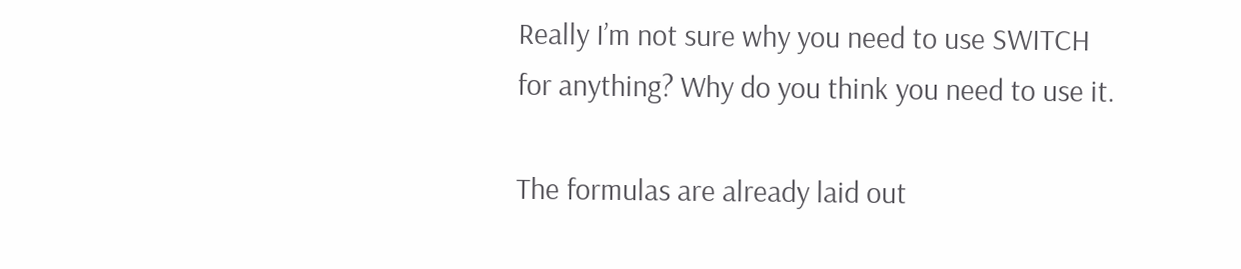Really I’m not sure why you need to use SWITCH for anything? Why do you think you need to use it.

The formulas are already laid out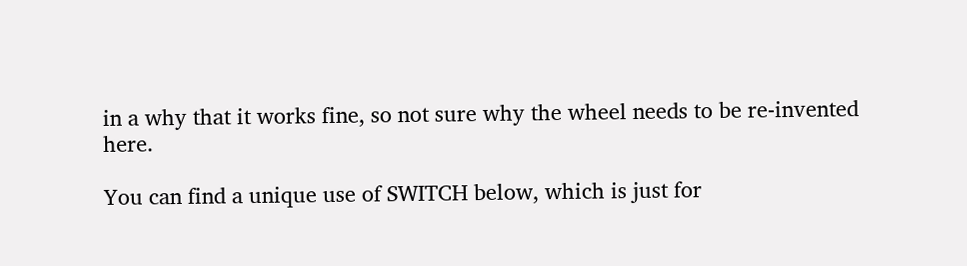in a why that it works fine, so not sure why the wheel needs to be re-invented here.

You can find a unique use of SWITCH below, which is just for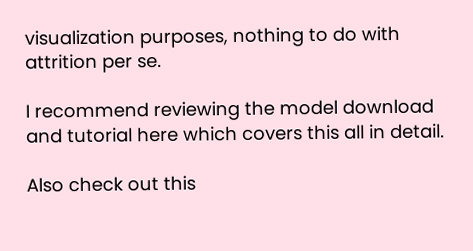visualization purposes, nothing to do with attrition per se.

I recommend reviewing the model download and tutorial here which covers this all in detail.

Also check out this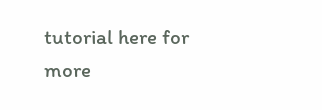tutorial here for more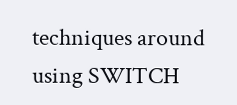techniques around using SWITCH